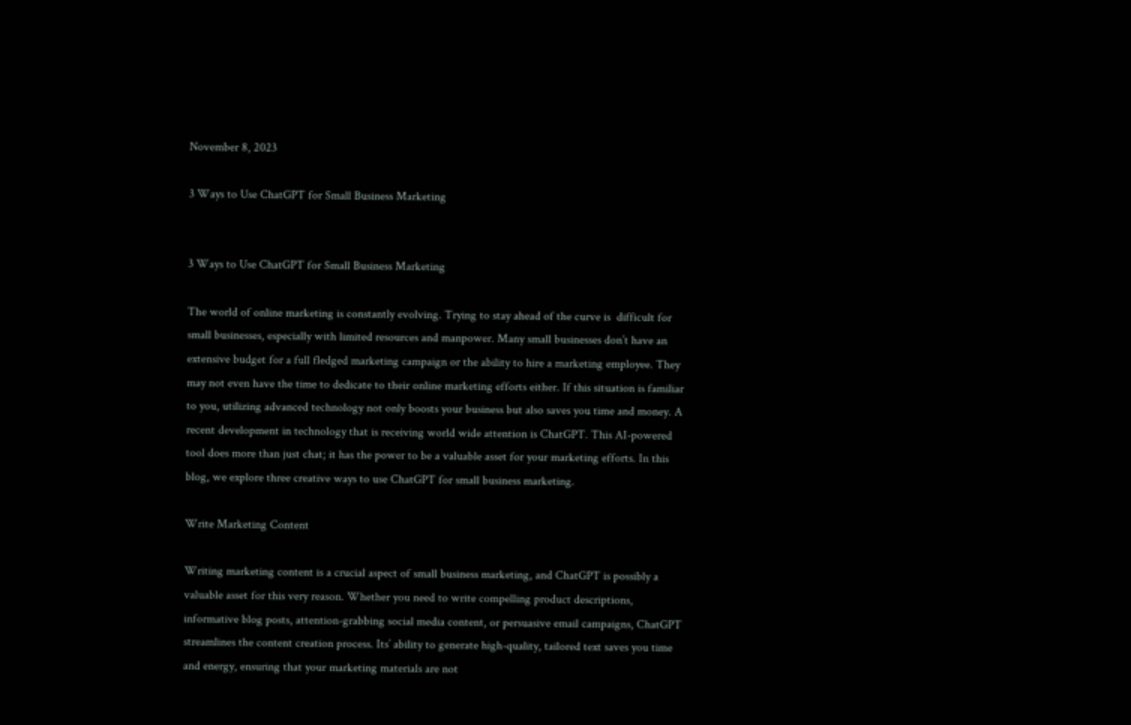November 8, 2023

3 Ways to Use ChatGPT for Small Business Marketing


3 Ways to Use ChatGPT for Small Business Marketing

The world of online marketing is constantly evolving. Trying to stay ahead of the curve is  difficult for small businesses, especially with limited resources and manpower. Many small businesses don’t have an extensive budget for a full fledged marketing campaign or the ability to hire a marketing employee. They may not even have the time to dedicate to their online marketing efforts either. If this situation is familiar to you, utilizing advanced technology not only boosts your business but also saves you time and money. A recent development in technology that is receiving world wide attention is ChatGPT. This AI-powered tool does more than just chat; it has the power to be a valuable asset for your marketing efforts. In this blog, we explore three creative ways to use ChatGPT for small business marketing.

Write Marketing Content

Writing marketing content is a crucial aspect of small business marketing, and ChatGPT is possibly a valuable asset for this very reason. Whether you need to write compelling product descriptions, informative blog posts, attention-grabbing social media content, or persuasive email campaigns, ChatGPT streamlines the content creation process. Its’ ability to generate high-quality, tailored text saves you time and energy, ensuring that your marketing materials are not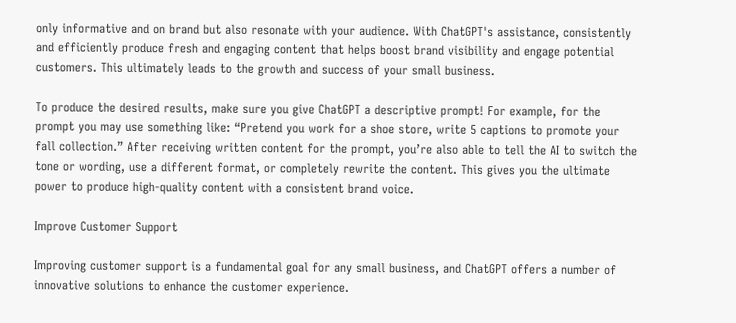only informative and on brand but also resonate with your audience. With ChatGPT's assistance, consistently and efficiently produce fresh and engaging content that helps boost brand visibility and engage potential customers. This ultimately leads to the growth and success of your small business.

To produce the desired results, make sure you give ChatGPT a descriptive prompt! For example, for the prompt you may use something like: “Pretend you work for a shoe store, write 5 captions to promote your fall collection.” After receiving written content for the prompt, you’re also able to tell the AI to switch the tone or wording, use a different format, or completely rewrite the content. This gives you the ultimate power to produce high-quality content with a consistent brand voice.

Improve Customer Support

Improving customer support is a fundamental goal for any small business, and ChatGPT offers a number of innovative solutions to enhance the customer experience.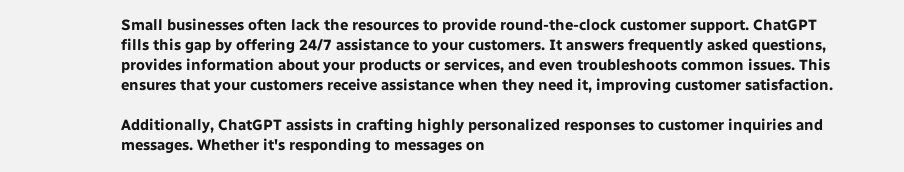Small businesses often lack the resources to provide round-the-clock customer support. ChatGPT fills this gap by offering 24/7 assistance to your customers. It answers frequently asked questions, provides information about your products or services, and even troubleshoots common issues. This ensures that your customers receive assistance when they need it, improving customer satisfaction.

Additionally, ChatGPT assists in crafting highly personalized responses to customer inquiries and messages. Whether it's responding to messages on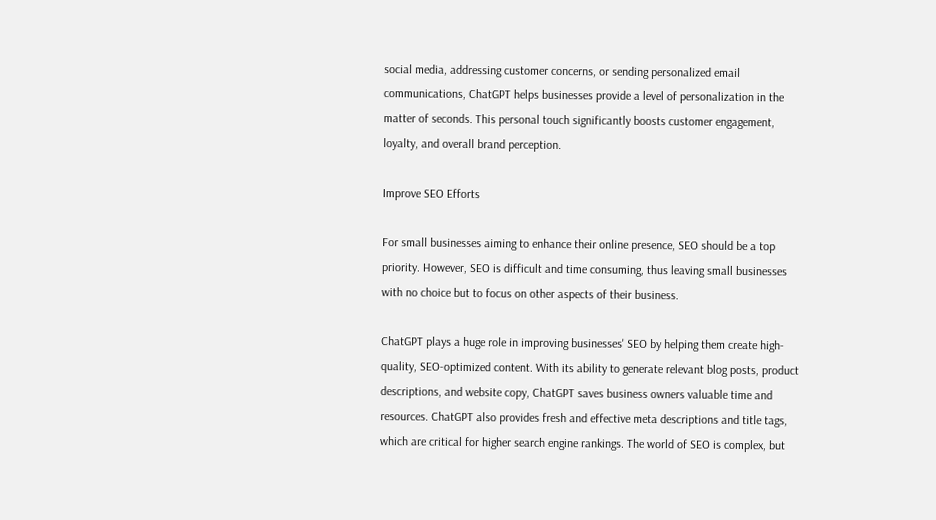social media, addressing customer concerns, or sending personalized email communications, ChatGPT helps businesses provide a level of personalization in the matter of seconds. This personal touch significantly boosts customer engagement, loyalty, and overall brand perception.

Improve SEO Efforts

For small businesses aiming to enhance their online presence, SEO should be a top priority. However, SEO is difficult and time consuming, thus leaving small businesses with no choice but to focus on other aspects of their business.

ChatGPT plays a huge role in improving businesses' SEO by helping them create high-quality, SEO-optimized content. With its ability to generate relevant blog posts, product descriptions, and website copy, ChatGPT saves business owners valuable time and resources. ChatGPT also provides fresh and effective meta descriptions and title tags, which are critical for higher search engine rankings. The world of SEO is complex, but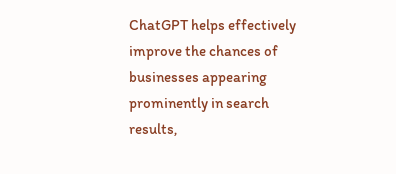ChatGPT helps effectively improve the chances of businesses appearing prominently in search results,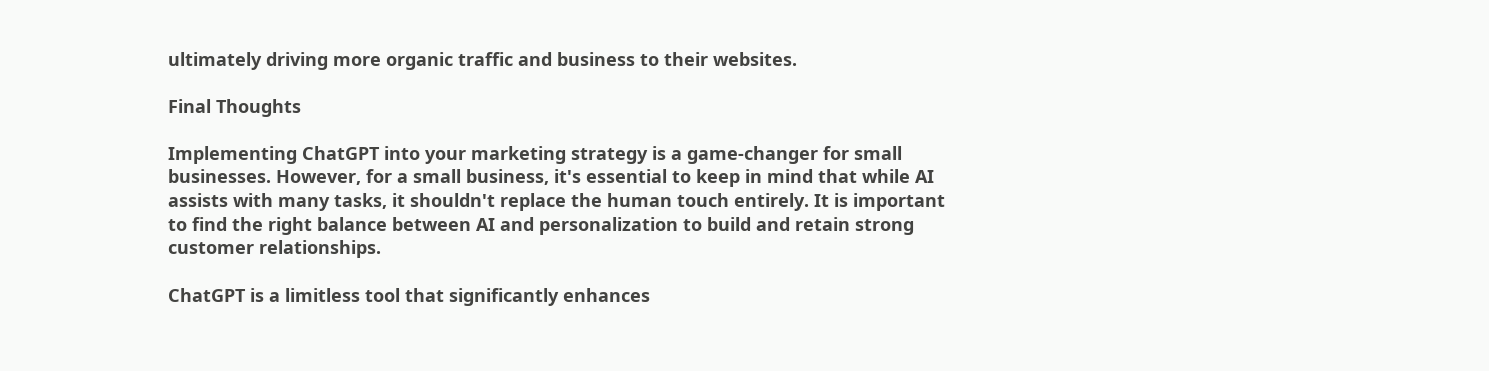ultimately driving more organic traffic and business to their websites.

Final Thoughts

Implementing ChatGPT into your marketing strategy is a game-changer for small businesses. However, for a small business, it's essential to keep in mind that while AI assists with many tasks, it shouldn't replace the human touch entirely. It is important to find the right balance between AI and personalization to build and retain strong customer relationships.

ChatGPT is a limitless tool that significantly enhances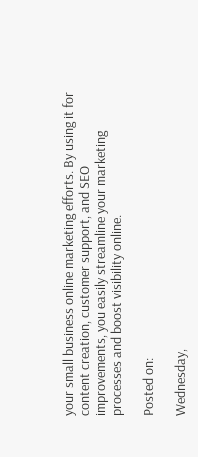your small business online marketing efforts. By using it for content creation, customer support, and SEO improvements, you easily streamline your marketing processes and boost visibility online.

Posted on:

Wednesday,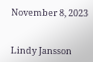November 8, 2023


Lindy Jansson